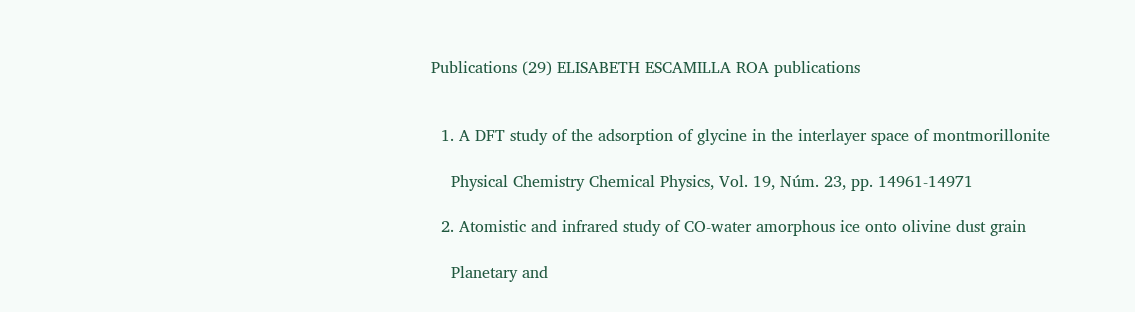Publications (29) ELISABETH ESCAMILLA ROA publications


  1. A DFT study of the adsorption of glycine in the interlayer space of montmorillonite

    Physical Chemistry Chemical Physics, Vol. 19, Núm. 23, pp. 14961-14971

  2. Atomistic and infrared study of CO-water amorphous ice onto olivine dust grain

    Planetary and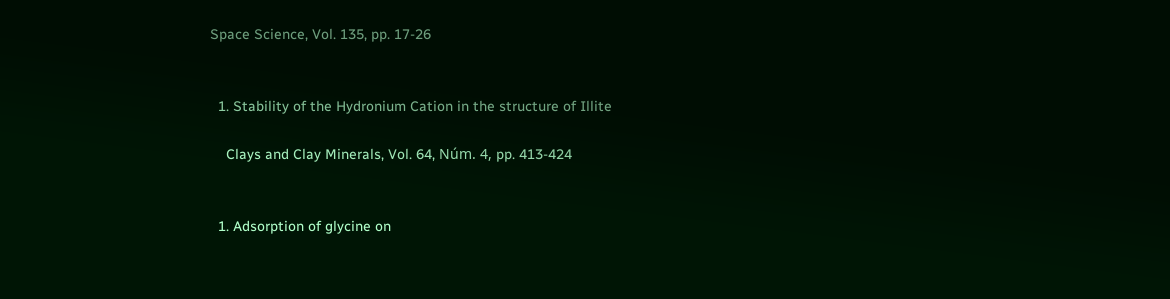Space Science, Vol. 135, pp. 17-26


  1. Stability of the Hydronium Cation in the structure of Illite

    Clays and Clay Minerals, Vol. 64, Núm. 4, pp. 413-424


  1. Adsorption of glycine on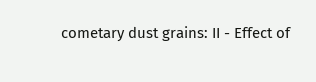cometary dust grains: II - Effect of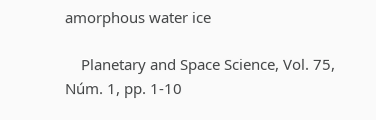amorphous water ice

    Planetary and Space Science, Vol. 75, Núm. 1, pp. 1-10